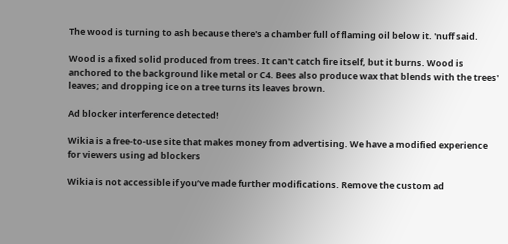The wood is turning to ash because there's a chamber full of flaming oil below it. 'nuff said.

Wood is a fixed solid produced from trees. It can't catch fire itself, but it burns. Wood is anchored to the background like metal or C4. Bees also produce wax that blends with the trees' leaves; and dropping ice on a tree turns its leaves brown.

Ad blocker interference detected!

Wikia is a free-to-use site that makes money from advertising. We have a modified experience for viewers using ad blockers

Wikia is not accessible if you’ve made further modifications. Remove the custom ad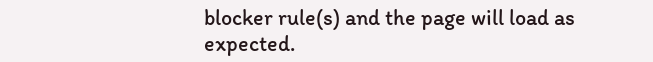blocker rule(s) and the page will load as expected.